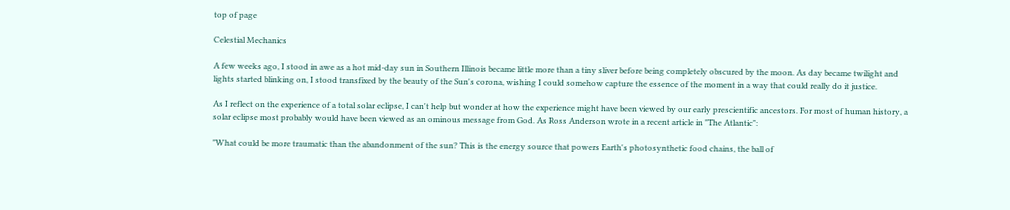top of page

Celestial Mechanics

A few weeks ago, I stood in awe as a hot mid-day sun in Southern Illinois became little more than a tiny sliver before being completely obscured by the moon. As day became twilight and lights started blinking on, I stood transfixed by the beauty of the Sun's corona, wishing I could somehow capture the essence of the moment in a way that could really do it justice.

As I reflect on the experience of a total solar eclipse, I can't help but wonder at how the experience might have been viewed by our early prescientific ancestors. For most of human history, a solar eclipse most probably would have been viewed as an ominous message from God. As Ross Anderson wrote in a recent article in "The Atlantic":

"What could be more traumatic than the abandonment of the sun? This is the energy source that powers Earth's photosynthetic food chains, the ball of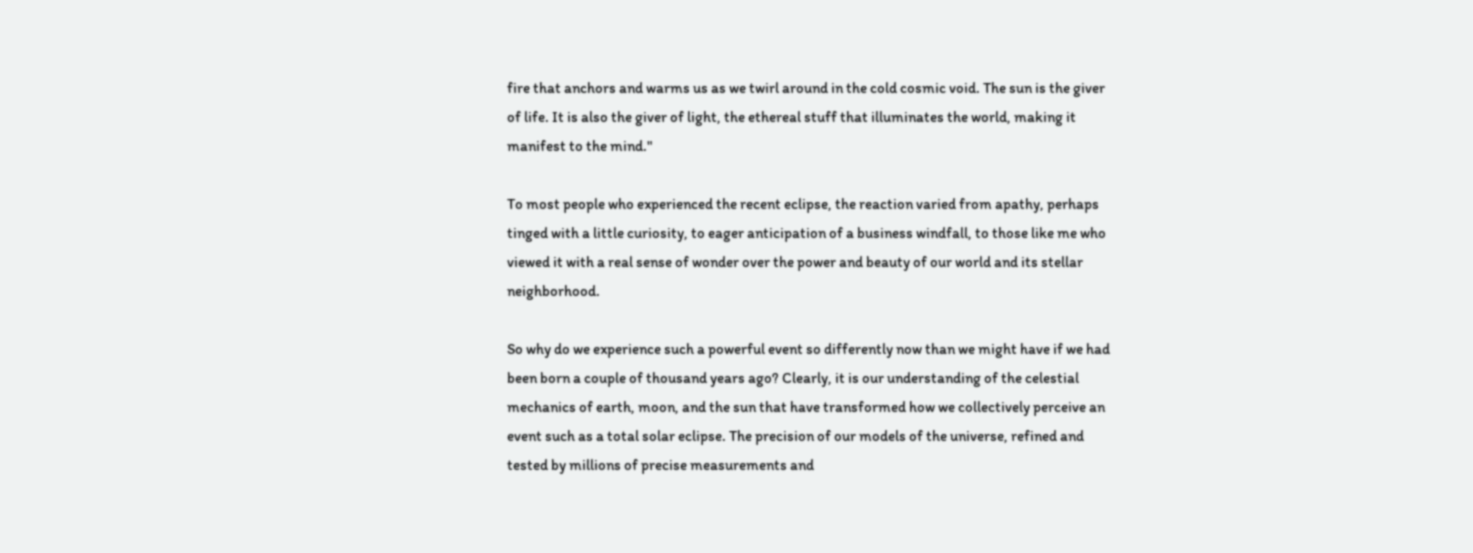fire that anchors and warms us as we twirl around in the cold cosmic void. The sun is the giver of life. It is also the giver of light, the ethereal stuff that illuminates the world, making it manifest to the mind."

To most people who experienced the recent eclipse, the reaction varied from apathy, perhaps tinged with a little curiosity, to eager anticipation of a business windfall, to those like me who viewed it with a real sense of wonder over the power and beauty of our world and its stellar neighborhood.

So why do we experience such a powerful event so differently now than we might have if we had been born a couple of thousand years ago? Clearly, it is our understanding of the celestial mechanics of earth, moon, and the sun that have transformed how we collectively perceive an event such as a total solar eclipse. The precision of our models of the universe, refined and tested by millions of precise measurements and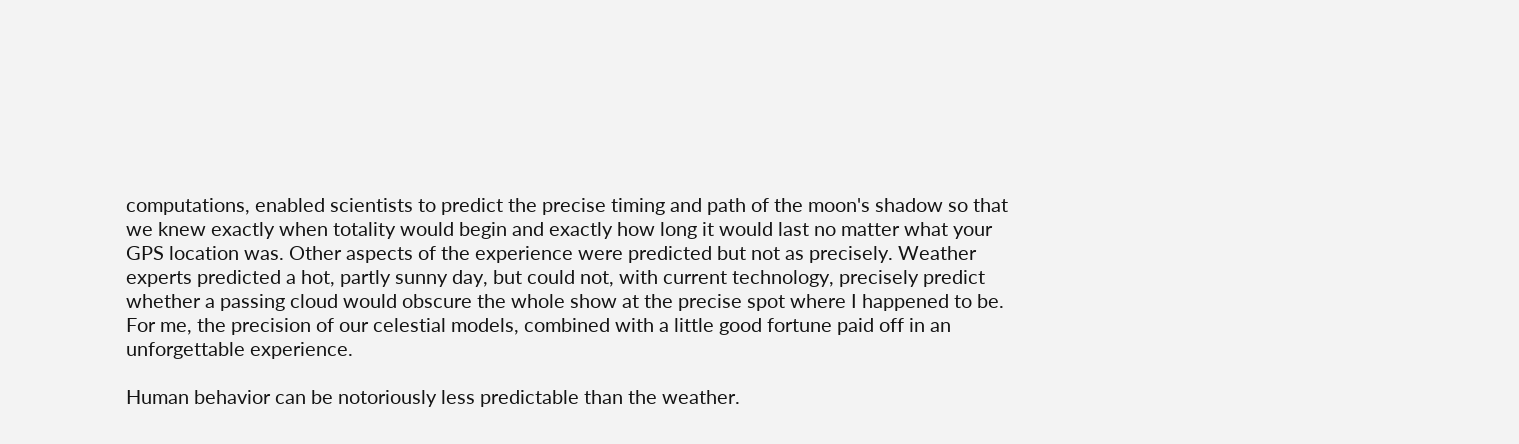computations, enabled scientists to predict the precise timing and path of the moon's shadow so that we knew exactly when totality would begin and exactly how long it would last no matter what your GPS location was. Other aspects of the experience were predicted but not as precisely. Weather experts predicted a hot, partly sunny day, but could not, with current technology, precisely predict whether a passing cloud would obscure the whole show at the precise spot where I happened to be. For me, the precision of our celestial models, combined with a little good fortune paid off in an unforgettable experience.

Human behavior can be notoriously less predictable than the weather.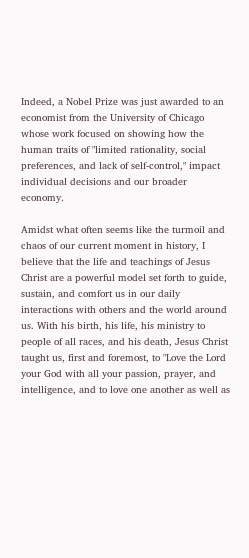Indeed, a Nobel Prize was just awarded to an economist from the University of Chicago whose work focused on showing how the human traits of "limited rationality, social preferences, and lack of self-control," impact individual decisions and our broader economy.

Amidst what often seems like the turmoil and chaos of our current moment in history, I believe that the life and teachings of Jesus Christ are a powerful model set forth to guide, sustain, and comfort us in our daily interactions with others and the world around us. With his birth, his life, his ministry to people of all races, and his death, Jesus Christ taught us, first and foremost, to "Love the Lord your God with all your passion, prayer, and intelligence, and to love one another as well as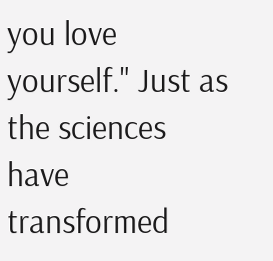you love yourself." Just as the sciences have transformed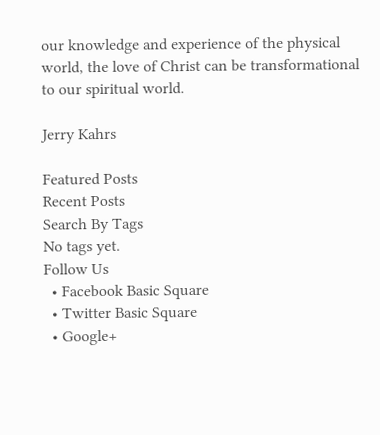our knowledge and experience of the physical world, the love of Christ can be transformational to our spiritual world.

Jerry Kahrs

Featured Posts
Recent Posts
Search By Tags
No tags yet.
Follow Us
  • Facebook Basic Square
  • Twitter Basic Square
  • Google+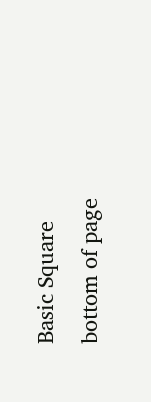Basic Square
bottom of page